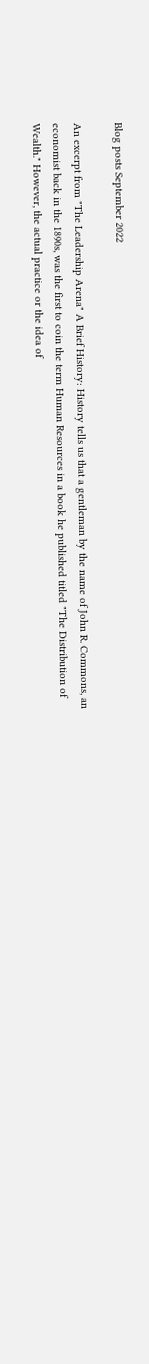Blog posts September 2022

An excerpt from "The Leadership Arena" A Brief History: History tells us that a gentleman by the name of John R. Commons, an economist back in the 1890s, was the first to coin the term Human Resources in a book he published titled "The Distribution of Wealth." However, the actual practice or the idea of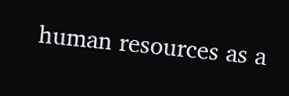human resources as a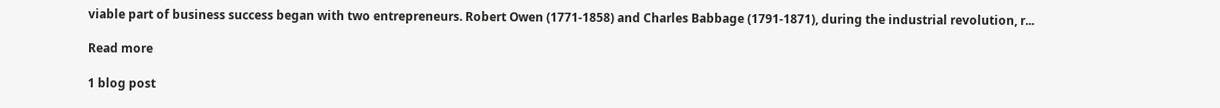viable part of business success began with two entrepreneurs. Robert Owen (1771-1858) and Charles Babbage (1791-1871), during the industrial revolution, r...

Read more

1 blog post